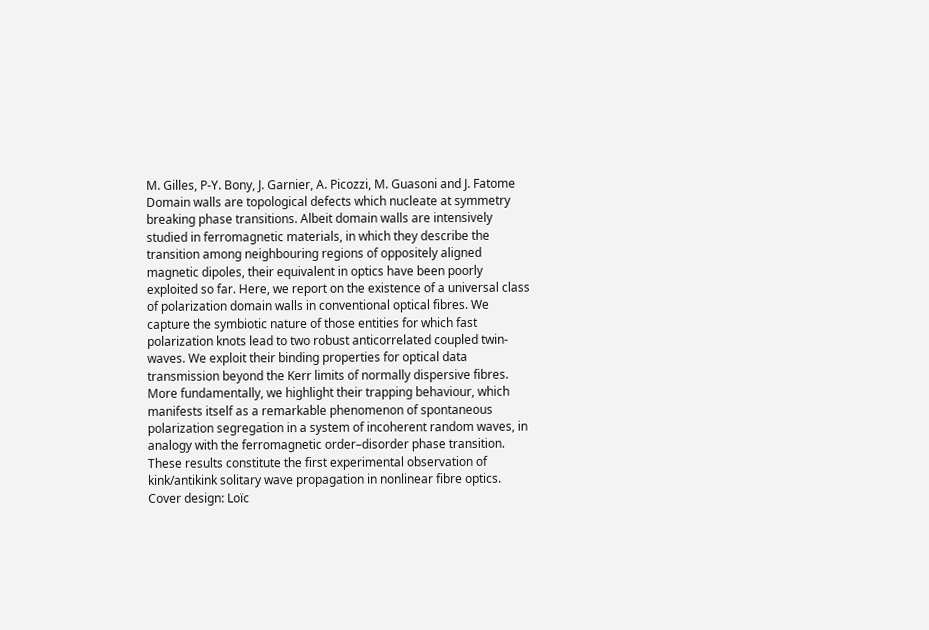M. Gilles, P-Y. Bony, J. Garnier, A. Picozzi, M. Guasoni and J. Fatome
Domain walls are topological defects which nucleate at symmetry breaking phase transitions. Albeit domain walls are intensively studied in ferromagnetic materials, in which they describe the transition among neighbouring regions of oppositely aligned magnetic dipoles, their equivalent in optics have been poorly exploited so far. Here, we report on the existence of a universal class of polarization domain walls in conventional optical fibres. We capture the symbiotic nature of those entities for which fast polarization knots lead to two robust anticorrelated coupled twin-waves. We exploit their binding properties for optical data transmission beyond the Kerr limits of normally dispersive fibres. More fundamentally, we highlight their trapping behaviour, which manifests itself as a remarkable phenomenon of spontaneous polarization segregation in a system of incoherent random waves, in analogy with the ferromagnetic order–disorder phase transition. These results constitute the first experimental observation of kink/antikink solitary wave propagation in nonlinear fibre optics. Cover design: Loïc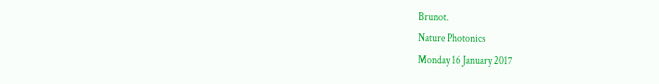Brunot.
Nature Photonics
Monday 16 January 2017